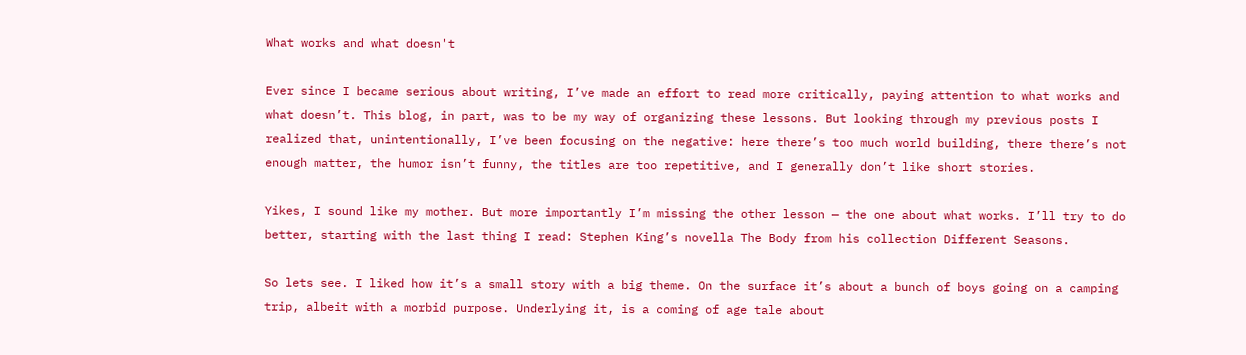What works and what doesn't

Ever since I became serious about writing, I’ve made an effort to read more critically, paying attention to what works and what doesn’t. This blog, in part, was to be my way of organizing these lessons. But looking through my previous posts I realized that, unintentionally, I’ve been focusing on the negative: here there’s too much world building, there there’s not enough matter, the humor isn’t funny, the titles are too repetitive, and I generally don’t like short stories.

Yikes, I sound like my mother. But more importantly I’m missing the other lesson — the one about what works. I’ll try to do better, starting with the last thing I read: Stephen King’s novella The Body from his collection Different Seasons.

So lets see. I liked how it’s a small story with a big theme. On the surface it’s about a bunch of boys going on a camping trip, albeit with a morbid purpose. Underlying it, is a coming of age tale about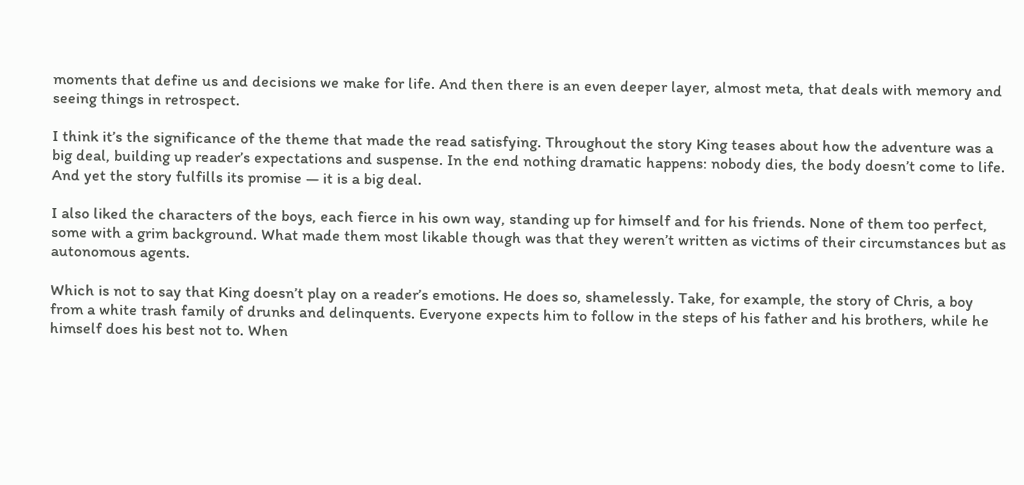moments that define us and decisions we make for life. And then there is an even deeper layer, almost meta, that deals with memory and seeing things in retrospect.

I think it’s the significance of the theme that made the read satisfying. Throughout the story King teases about how the adventure was a big deal, building up reader’s expectations and suspense. In the end nothing dramatic happens: nobody dies, the body doesn’t come to life. And yet the story fulfills its promise — it is a big deal.

I also liked the characters of the boys, each fierce in his own way, standing up for himself and for his friends. None of them too perfect, some with a grim background. What made them most likable though was that they weren’t written as victims of their circumstances but as autonomous agents.

Which is not to say that King doesn’t play on a reader’s emotions. He does so, shamelessly. Take, for example, the story of Chris, a boy from a white trash family of drunks and delinquents. Everyone expects him to follow in the steps of his father and his brothers, while he himself does his best not to. When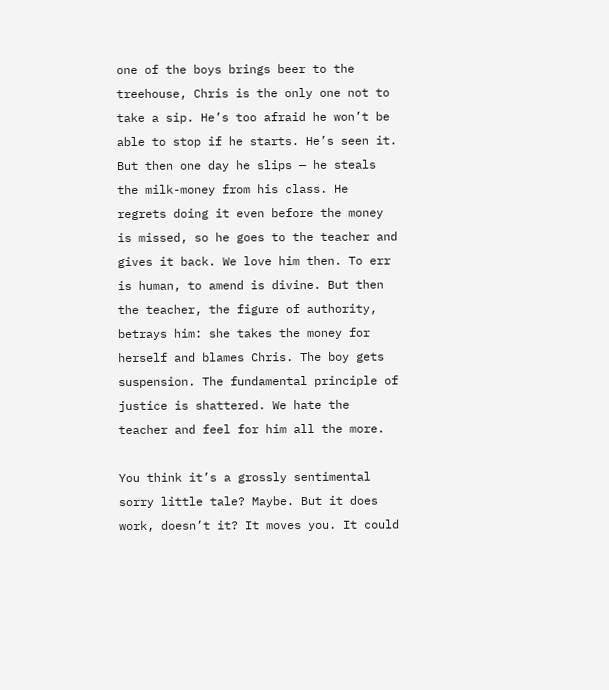one of the boys brings beer to the treehouse, Chris is the only one not to take a sip. He’s too afraid he won’t be able to stop if he starts. He’s seen it. But then one day he slips — he steals the milk-money from his class. He regrets doing it even before the money is missed, so he goes to the teacher and gives it back. We love him then. To err is human, to amend is divine. But then the teacher, the figure of authority, betrays him: she takes the money for herself and blames Chris. The boy gets suspension. The fundamental principle of justice is shattered. We hate the teacher and feel for him all the more.

You think it’s a grossly sentimental sorry little tale? Maybe. But it does work, doesn’t it? It moves you. It could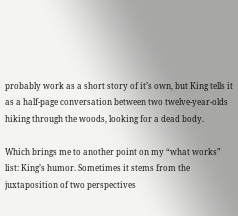probably work as a short story of it’s own, but King tells it as a half-page conversation between two twelve-year-olds hiking through the woods, looking for a dead body.

Which brings me to another point on my “what works” list: King’s humor. Sometimes it stems from the juxtaposition of two perspectives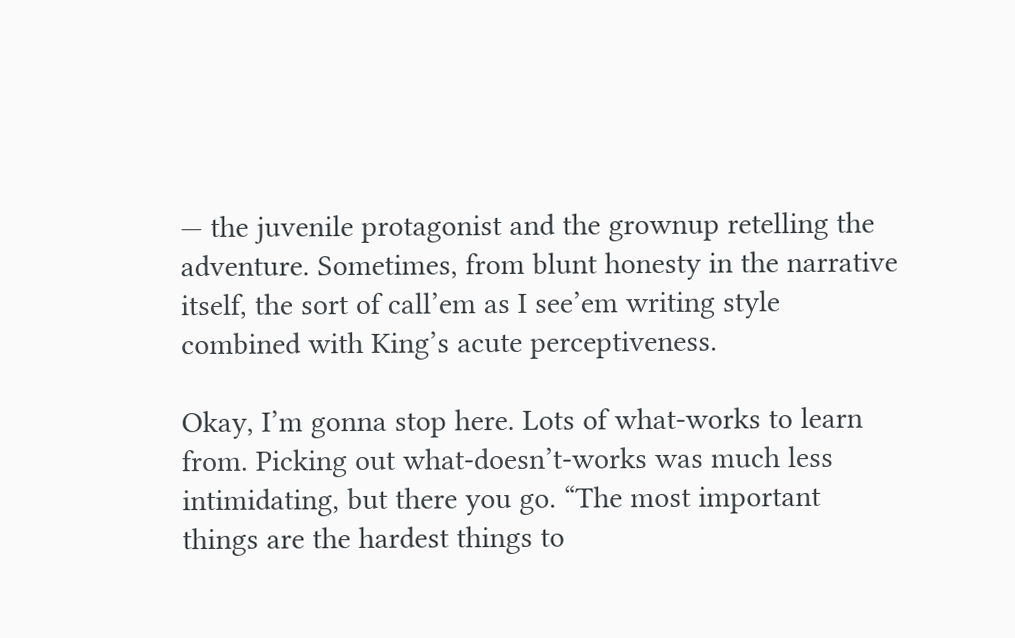— the juvenile protagonist and the grownup retelling the adventure. Sometimes, from blunt honesty in the narrative itself, the sort of call’em as I see’em writing style combined with King’s acute perceptiveness.

Okay, I’m gonna stop here. Lots of what-works to learn from. Picking out what-doesn’t-works was much less intimidating, but there you go. “The most important things are the hardest things to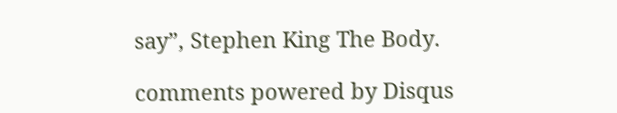say”, Stephen King The Body.

comments powered by Disqus